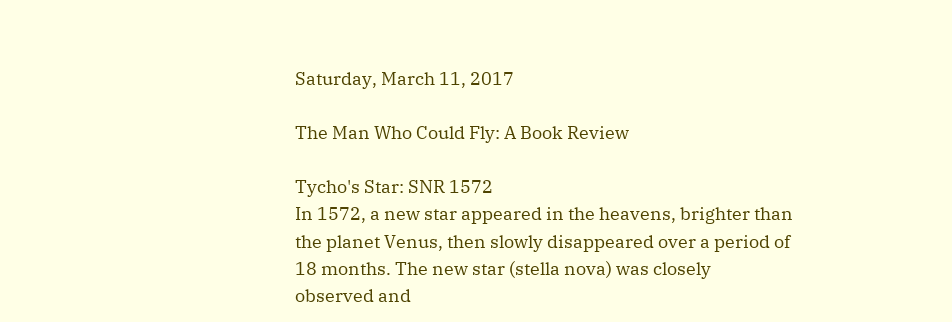Saturday, March 11, 2017

The Man Who Could Fly: A Book Review

Tycho's Star: SNR 1572
In 1572, a new star appeared in the heavens, brighter than the planet Venus, then slowly disappeared over a period of 18 months. The new star (stella nova) was closely observed and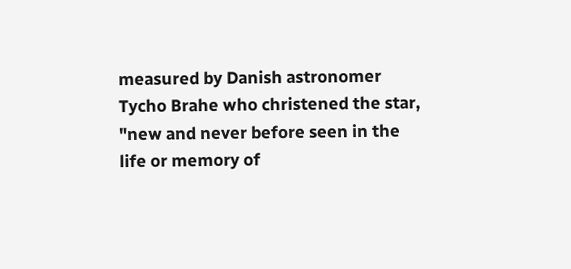measured by Danish astronomer Tycho Brahe who christened the star, "new and never before seen in the life or memory of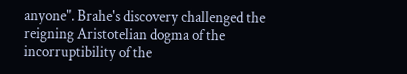anyone". Brahe's discovery challenged the reigning Aristotelian dogma of the incorruptibility of the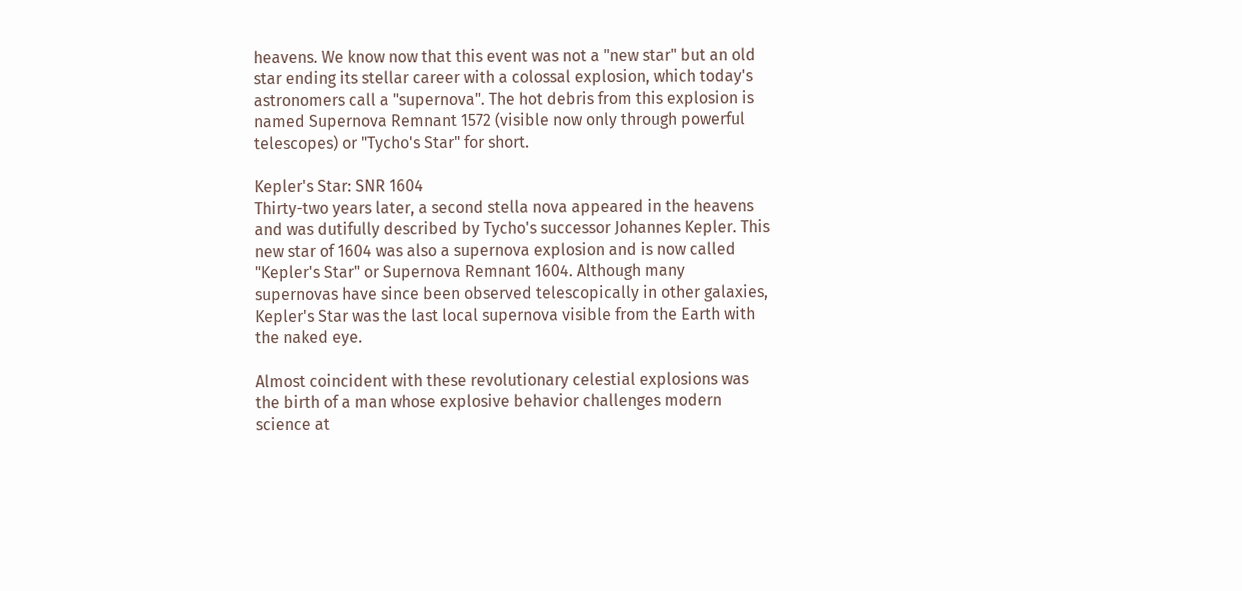heavens. We know now that this event was not a "new star" but an old star ending its stellar career with a colossal explosion, which today's astronomers call a "supernova". The hot debris from this explosion is named Supernova Remnant 1572 (visible now only through powerful telescopes) or "Tycho's Star" for short.

Kepler's Star: SNR 1604
Thirty-two years later, a second stella nova appeared in the heavens and was dutifully described by Tycho's successor Johannes Kepler. This new star of 1604 was also a supernova explosion and is now called "Kepler's Star" or Supernova Remnant 1604. Although many supernovas have since been observed telescopically in other galaxies, Kepler's Star was the last local supernova visible from the Earth with the naked eye.

Almost coincident with these revolutionary celestial explosions was the birth of a man whose explosive behavior challenges modern science at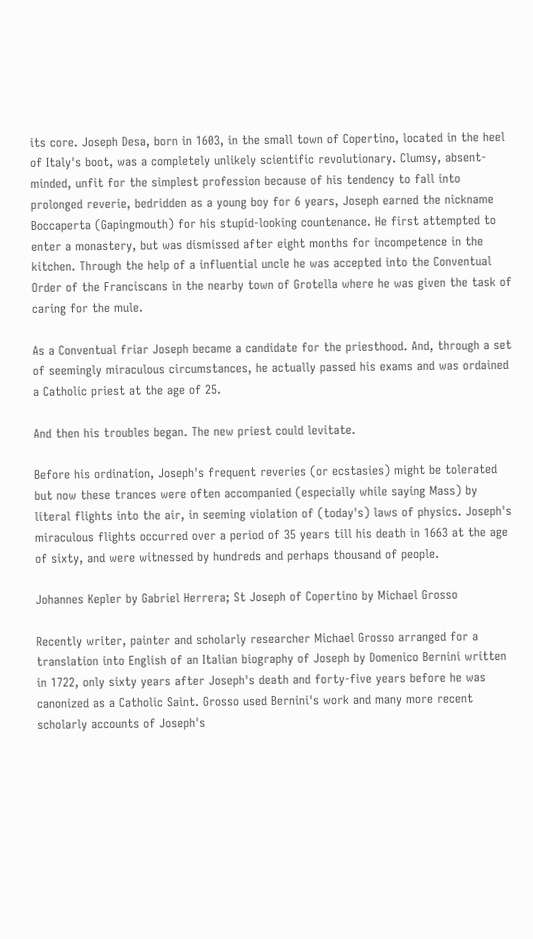its core. Joseph Desa, born in 1603, in the small town of Copertino, located in the heel of Italy's boot, was a completely unlikely scientific revolutionary. Clumsy, absent-minded, unfit for the simplest profession because of his tendency to fall into prolonged reverie, bedridden as a young boy for 6 years, Joseph earned the nickname Boccaperta (Gapingmouth) for his stupid-looking countenance. He first attempted to enter a monastery, but was dismissed after eight months for incompetence in the kitchen. Through the help of a influential uncle he was accepted into the Conventual Order of the Franciscans in the nearby town of Grotella where he was given the task of caring for the mule.

As a Conventual friar Joseph became a candidate for the priesthood. And, through a set of seemingly miraculous circumstances, he actually passed his exams and was ordained a Catholic priest at the age of 25.

And then his troubles began. The new priest could levitate.

Before his ordination, Joseph's frequent reveries (or ecstasies) might be tolerated but now these trances were often accompanied (especially while saying Mass) by literal flights into the air, in seeming violation of (today's) laws of physics. Joseph's miraculous flights occurred over a period of 35 years till his death in 1663 at the age of sixty, and were witnessed by hundreds and perhaps thousand of people.

Johannes Kepler by Gabriel Herrera; St Joseph of Copertino by Michael Grosso

Recently writer, painter and scholarly researcher Michael Grosso arranged for a translation into English of an Italian biography of Joseph by Domenico Bernini written in 1722, only sixty years after Joseph's death and forty-five years before he was canonized as a Catholic Saint. Grosso used Bernini's work and many more recent scholarly accounts of Joseph's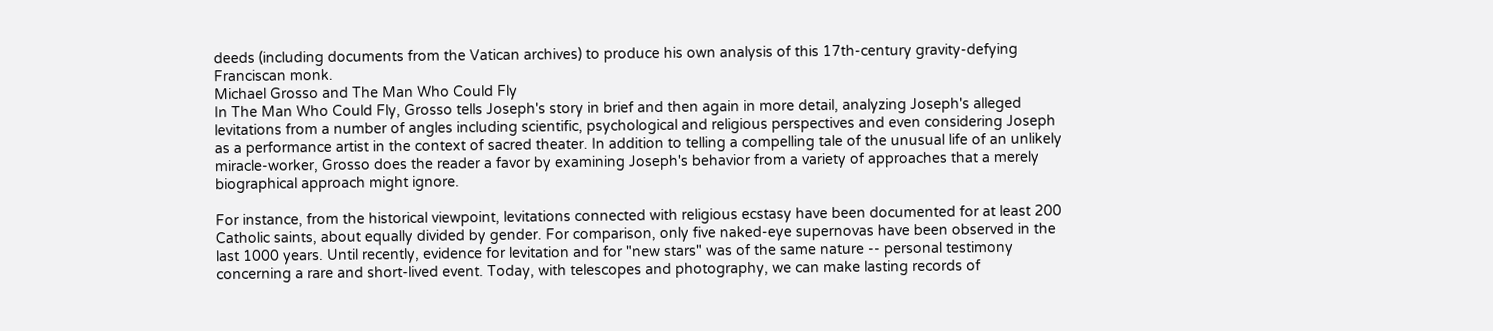deeds (including documents from the Vatican archives) to produce his own analysis of this 17th-century gravity-defying Franciscan monk.
Michael Grosso and The Man Who Could Fly
In The Man Who Could Fly, Grosso tells Joseph's story in brief and then again in more detail, analyzing Joseph's alleged levitations from a number of angles including scientific, psychological and religious perspectives and even considering Joseph as a performance artist in the context of sacred theater. In addition to telling a compelling tale of the unusual life of an unlikely miracle-worker, Grosso does the reader a favor by examining Joseph's behavior from a variety of approaches that a merely biographical approach might ignore.

For instance, from the historical viewpoint, levitations connected with religious ecstasy have been documented for at least 200 Catholic saints, about equally divided by gender. For comparison, only five naked-eye supernovas have been observed in the last 1000 years. Until recently, evidence for levitation and for "new stars" was of the same nature -- personal testimony concerning a rare and short-lived event. Today, with telescopes and photography, we can make lasting records of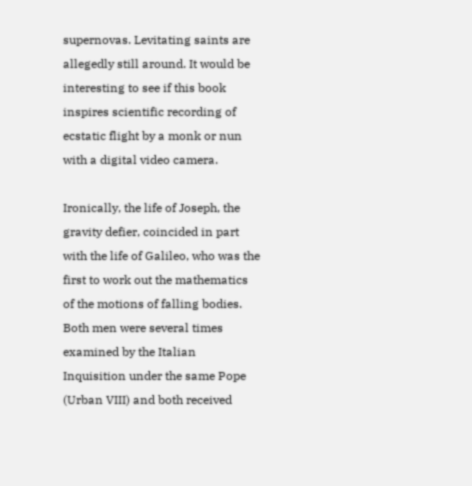supernovas. Levitating saints are allegedly still around. It would be interesting to see if this book inspires scientific recording of ecstatic flight by a monk or nun with a digital video camera.

Ironically, the life of Joseph, the gravity defier, coincided in part with the life of Galileo, who was the first to work out the mathematics of the motions of falling bodies. Both men were several times examined by the Italian Inquisition under the same Pope (Urban VIII) and both received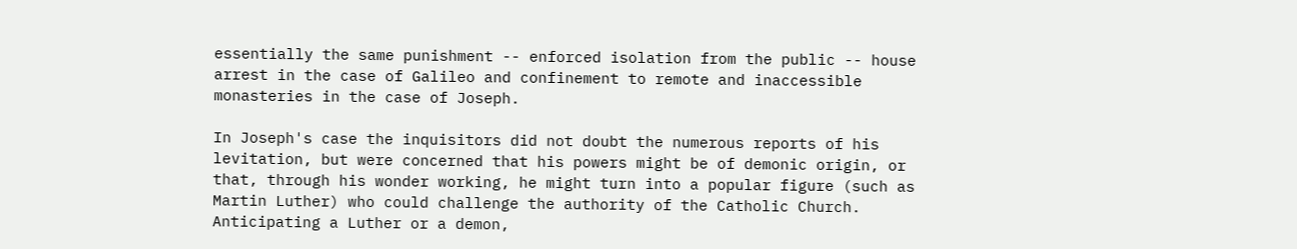essentially the same punishment -- enforced isolation from the public -- house arrest in the case of Galileo and confinement to remote and inaccessible monasteries in the case of Joseph.

In Joseph's case the inquisitors did not doubt the numerous reports of his levitation, but were concerned that his powers might be of demonic origin, or that, through his wonder working, he might turn into a popular figure (such as Martin Luther) who could challenge the authority of the Catholic Church. Anticipating a Luther or a demon,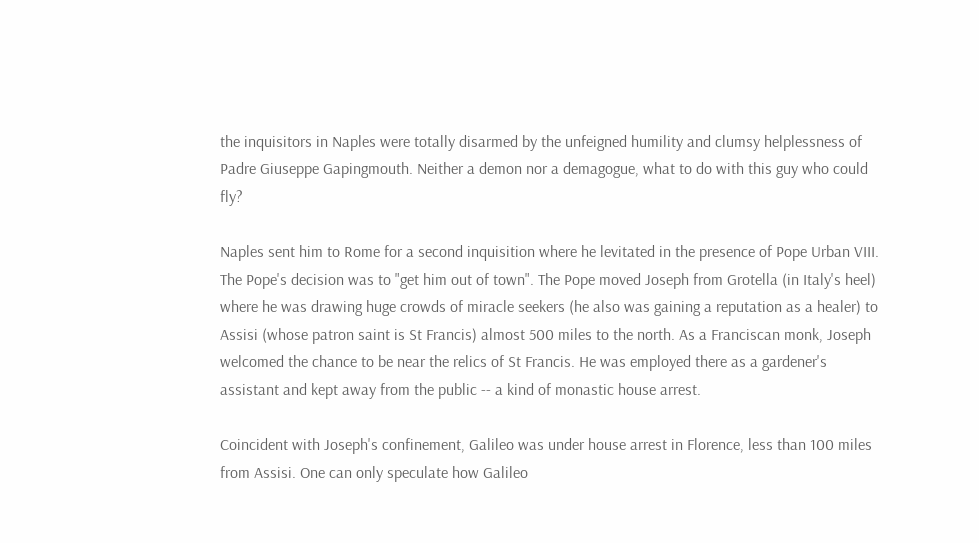the inquisitors in Naples were totally disarmed by the unfeigned humility and clumsy helplessness of  Padre Giuseppe Gapingmouth. Neither a demon nor a demagogue, what to do with this guy who could fly?

Naples sent him to Rome for a second inquisition where he levitated in the presence of Pope Urban VIII. The Pope's decision was to "get him out of town". The Pope moved Joseph from Grotella (in Italy's heel) where he was drawing huge crowds of miracle seekers (he also was gaining a reputation as a healer) to Assisi (whose patron saint is St Francis) almost 500 miles to the north. As a Franciscan monk, Joseph welcomed the chance to be near the relics of St Francis. He was employed there as a gardener's assistant and kept away from the public -- a kind of monastic house arrest.

Coincident with Joseph's confinement, Galileo was under house arrest in Florence, less than 100 miles from Assisi. One can only speculate how Galileo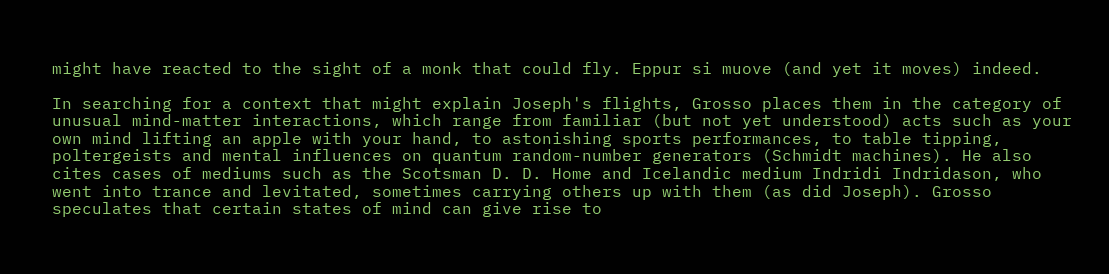might have reacted to the sight of a monk that could fly. Eppur si muove (and yet it moves) indeed.

In searching for a context that might explain Joseph's flights, Grosso places them in the category of unusual mind-matter interactions, which range from familiar (but not yet understood) acts such as your own mind lifting an apple with your hand, to astonishing sports performances, to table tipping, poltergeists and mental influences on quantum random-number generators (Schmidt machines). He also cites cases of mediums such as the Scotsman D. D. Home and Icelandic medium Indridi Indridason, who went into trance and levitated, sometimes carrying others up with them (as did Joseph). Grosso speculates that certain states of mind can give rise to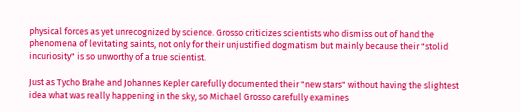physical forces as yet unrecognized by science. Grosso criticizes scientists who dismiss out of hand the phenomena of levitating saints, not only for their unjustified dogmatism but mainly because their "stolid incuriosity" is so unworthy of a true scientist.

Just as Tycho Brahe and Johannes Kepler carefully documented their "new stars" without having the slightest idea what was really happening in the sky, so Michael Grosso carefully examines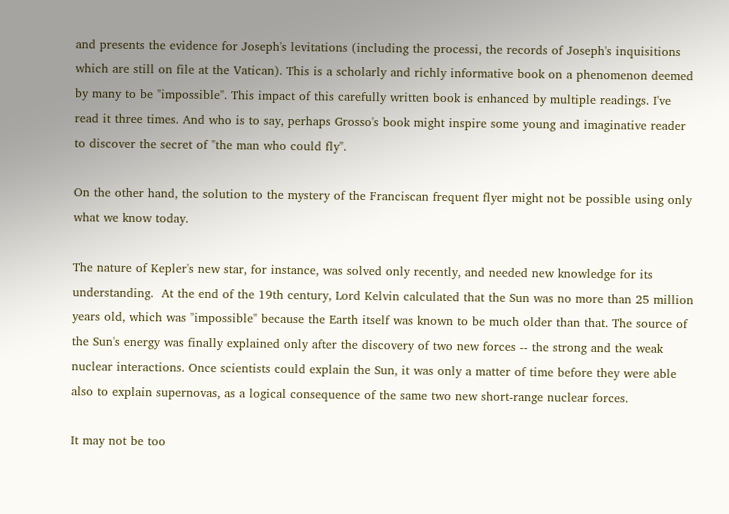and presents the evidence for Joseph's levitations (including the processi, the records of Joseph's inquisitions which are still on file at the Vatican). This is a scholarly and richly informative book on a phenomenon deemed by many to be "impossible". This impact of this carefully written book is enhanced by multiple readings. I've read it three times. And who is to say, perhaps Grosso's book might inspire some young and imaginative reader to discover the secret of "the man who could fly".

On the other hand, the solution to the mystery of the Franciscan frequent flyer might not be possible using only what we know today.

The nature of Kepler's new star, for instance, was solved only recently, and needed new knowledge for its understanding.  At the end of the 19th century, Lord Kelvin calculated that the Sun was no more than 25 million years old, which was "impossible" because the Earth itself was known to be much older than that. The source of the Sun's energy was finally explained only after the discovery of two new forces -- the strong and the weak nuclear interactions. Once scientists could explain the Sun, it was only a matter of time before they were able also to explain supernovas, as a logical consequence of the same two new short-range nuclear forces.

It may not be too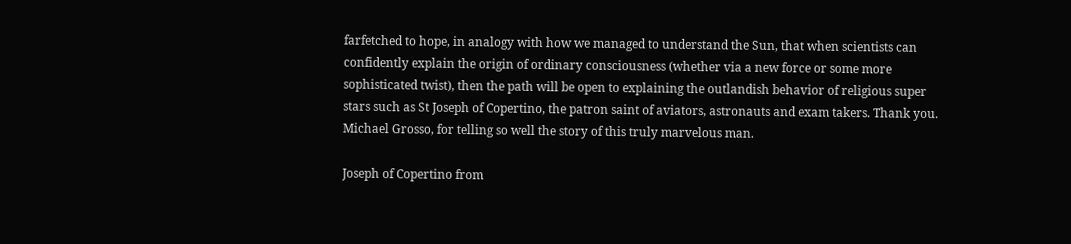farfetched to hope, in analogy with how we managed to understand the Sun, that when scientists can confidently explain the origin of ordinary consciousness (whether via a new force or some more sophisticated twist), then the path will be open to explaining the outlandish behavior of religious super stars such as St Joseph of Copertino, the patron saint of aviators, astronauts and exam takers. Thank you. Michael Grosso, for telling so well the story of this truly marvelous man.

Joseph of Copertino from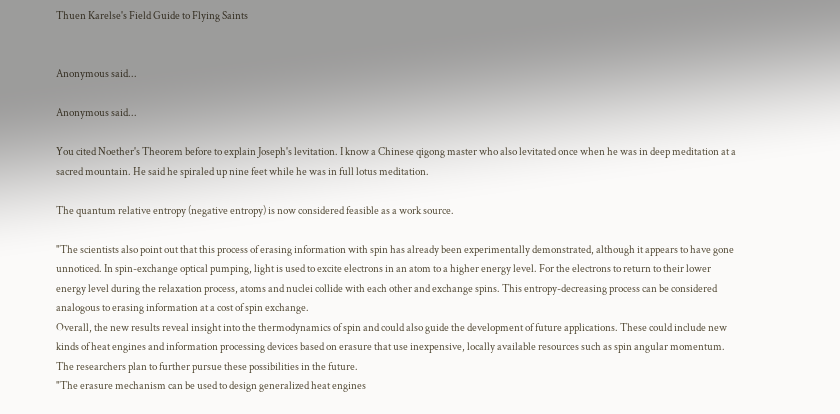Thuen Karelse's Field Guide to Flying Saints


Anonymous said...

Anonymous said...

You cited Noether's Theorem before to explain Joseph's levitation. I know a Chinese qigong master who also levitated once when he was in deep meditation at a sacred mountain. He said he spiraled up nine feet while he was in full lotus meditation.

The quantum relative entropy (negative entropy) is now considered feasible as a work source.

"The scientists also point out that this process of erasing information with spin has already been experimentally demonstrated, although it appears to have gone unnoticed. In spin-exchange optical pumping, light is used to excite electrons in an atom to a higher energy level. For the electrons to return to their lower energy level during the relaxation process, atoms and nuclei collide with each other and exchange spins. This entropy-decreasing process can be considered analogous to erasing information at a cost of spin exchange.
Overall, the new results reveal insight into the thermodynamics of spin and could also guide the development of future applications. These could include new kinds of heat engines and information processing devices based on erasure that use inexpensive, locally available resources such as spin angular momentum. The researchers plan to further pursue these possibilities in the future.
"The erasure mechanism can be used to design generalized heat engines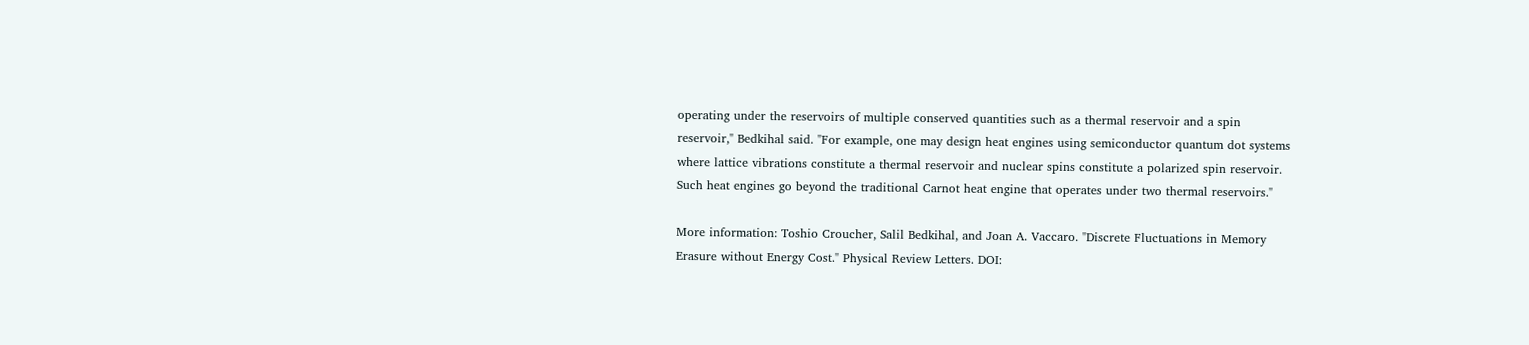operating under the reservoirs of multiple conserved quantities such as a thermal reservoir and a spin reservoir," Bedkihal said. "For example, one may design heat engines using semiconductor quantum dot systems where lattice vibrations constitute a thermal reservoir and nuclear spins constitute a polarized spin reservoir. Such heat engines go beyond the traditional Carnot heat engine that operates under two thermal reservoirs."

More information: Toshio Croucher, Salil Bedkihal, and Joan A. Vaccaro. "Discrete Fluctuations in Memory Erasure without Energy Cost." Physical Review Letters. DOI: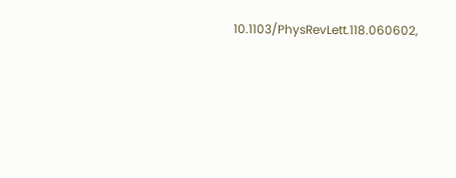10.1103/PhysRevLett.118.060602,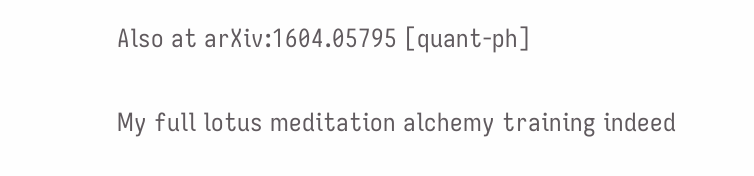Also at arXiv:1604.05795 [quant-ph]

My full lotus meditation alchemy training indeed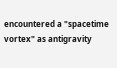encountered a "spacetime vortex" as antigravity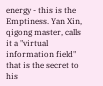energy - this is the Emptiness. Yan Xin, qigong master, calls it a "virtual information field" that is the secret to his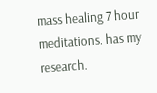mass healing 7 hour meditations. has my research.